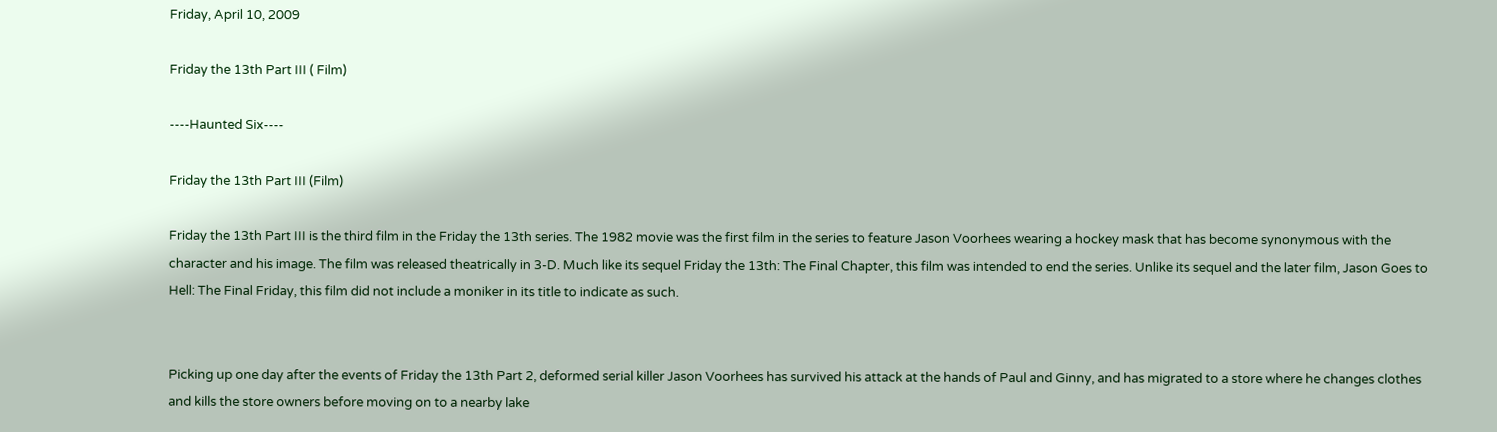Friday, April 10, 2009

Friday the 13th Part III ( Film)

----Haunted Six----

Friday the 13th Part III (Film)

Friday the 13th Part III is the third film in the Friday the 13th series. The 1982 movie was the first film in the series to feature Jason Voorhees wearing a hockey mask that has become synonymous with the character and his image. The film was released theatrically in 3-D. Much like its sequel Friday the 13th: The Final Chapter, this film was intended to end the series. Unlike its sequel and the later film, Jason Goes to Hell: The Final Friday, this film did not include a moniker in its title to indicate as such.


Picking up one day after the events of Friday the 13th Part 2, deformed serial killer Jason Voorhees has survived his attack at the hands of Paul and Ginny, and has migrated to a store where he changes clothes and kills the store owners before moving on to a nearby lake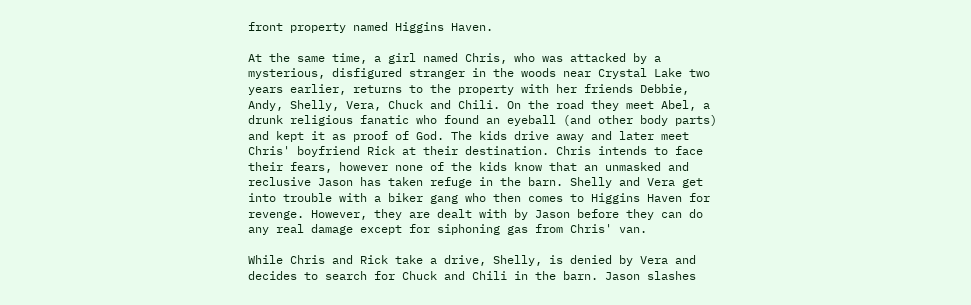front property named Higgins Haven.

At the same time, a girl named Chris, who was attacked by a mysterious, disfigured stranger in the woods near Crystal Lake two years earlier, returns to the property with her friends Debbie, Andy, Shelly, Vera, Chuck and Chili. On the road they meet Abel, a drunk religious fanatic who found an eyeball (and other body parts) and kept it as proof of God. The kids drive away and later meet Chris' boyfriend Rick at their destination. Chris intends to face their fears, however none of the kids know that an unmasked and reclusive Jason has taken refuge in the barn. Shelly and Vera get into trouble with a biker gang who then comes to Higgins Haven for revenge. However, they are dealt with by Jason before they can do any real damage except for siphoning gas from Chris' van.

While Chris and Rick take a drive, Shelly, is denied by Vera and decides to search for Chuck and Chili in the barn. Jason slashes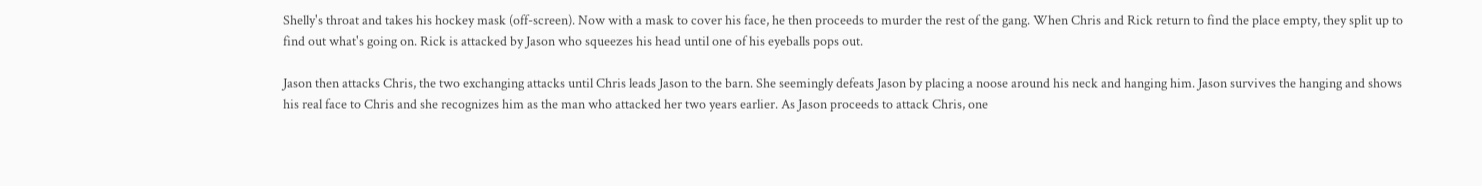Shelly's throat and takes his hockey mask (off-screen). Now with a mask to cover his face, he then proceeds to murder the rest of the gang. When Chris and Rick return to find the place empty, they split up to find out what's going on. Rick is attacked by Jason who squeezes his head until one of his eyeballs pops out.

Jason then attacks Chris, the two exchanging attacks until Chris leads Jason to the barn. She seemingly defeats Jason by placing a noose around his neck and hanging him. Jason survives the hanging and shows his real face to Chris and she recognizes him as the man who attacked her two years earlier. As Jason proceeds to attack Chris, one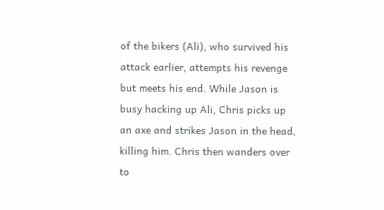of the bikers (Ali), who survived his attack earlier, attempts his revenge but meets his end. While Jason is busy hacking up Ali, Chris picks up an axe and strikes Jason in the head, killing him. Chris then wanders over to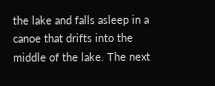the lake and falls asleep in a canoe that drifts into the middle of the lake. The next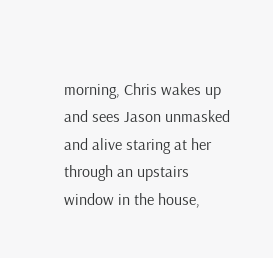morning, Chris wakes up and sees Jason unmasked and alive staring at her through an upstairs window in the house,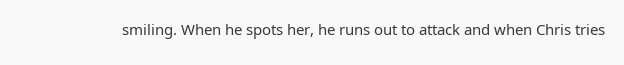smiling. When he spots her, he runs out to attack and when Chris tries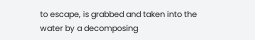to escape, is grabbed and taken into the water by a decomposing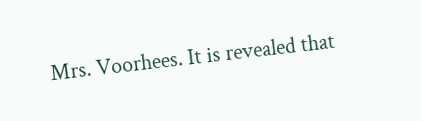Mrs. Voorhees. It is revealed that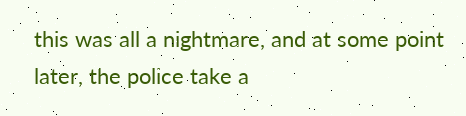this was all a nightmare, and at some point later, the police take a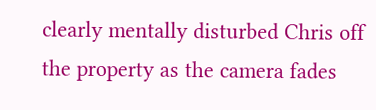clearly mentally disturbed Chris off the property as the camera fades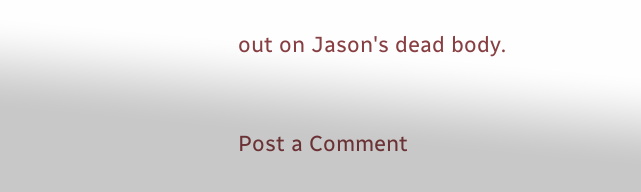out on Jason's dead body.


Post a Comment